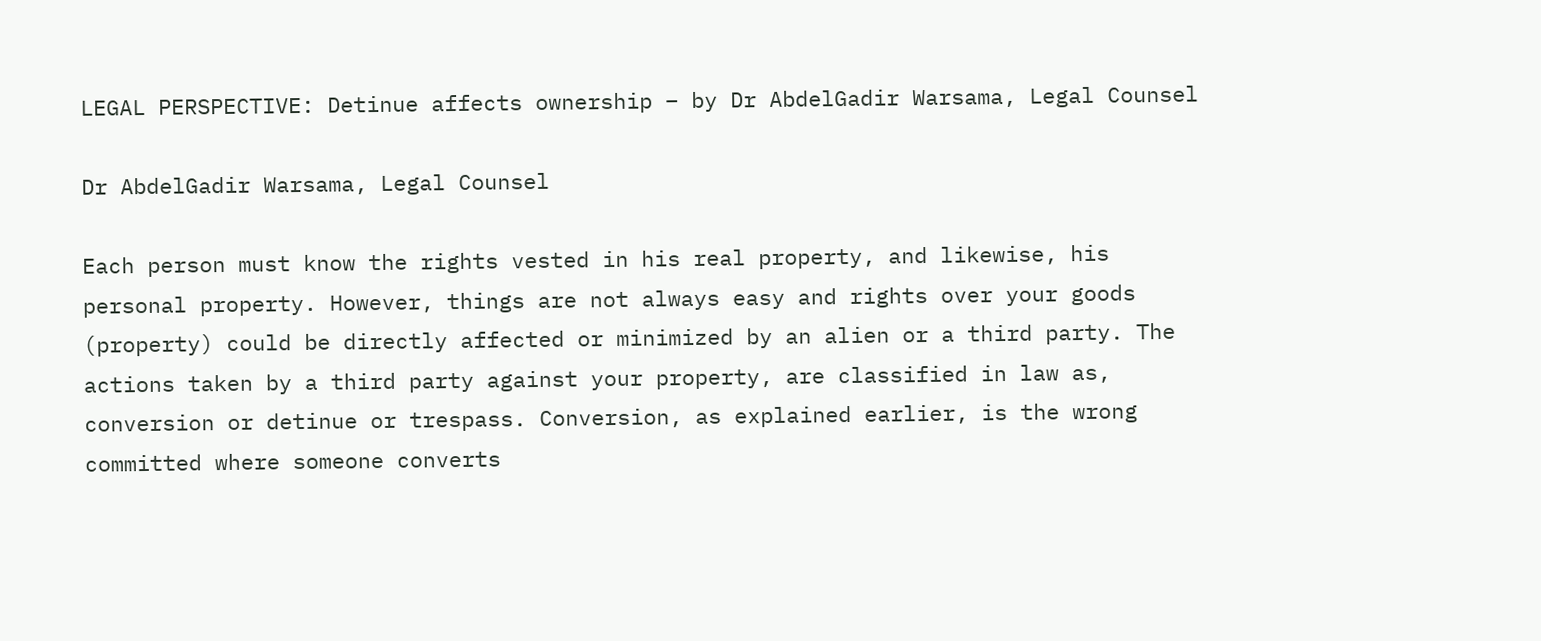LEGAL PERSPECTIVE: Detinue affects ownership – by Dr AbdelGadir Warsama, Legal Counsel

Dr AbdelGadir Warsama, Legal Counsel

Each person must know the rights vested in his real property, and likewise, his personal property. However, things are not always easy and rights over your goods (property) could be directly affected or minimized by an alien or a third party. The actions taken by a third party against your property, are classified in law as, conversion or detinue or trespass. Conversion, as explained earlier, is the wrong committed where someone converts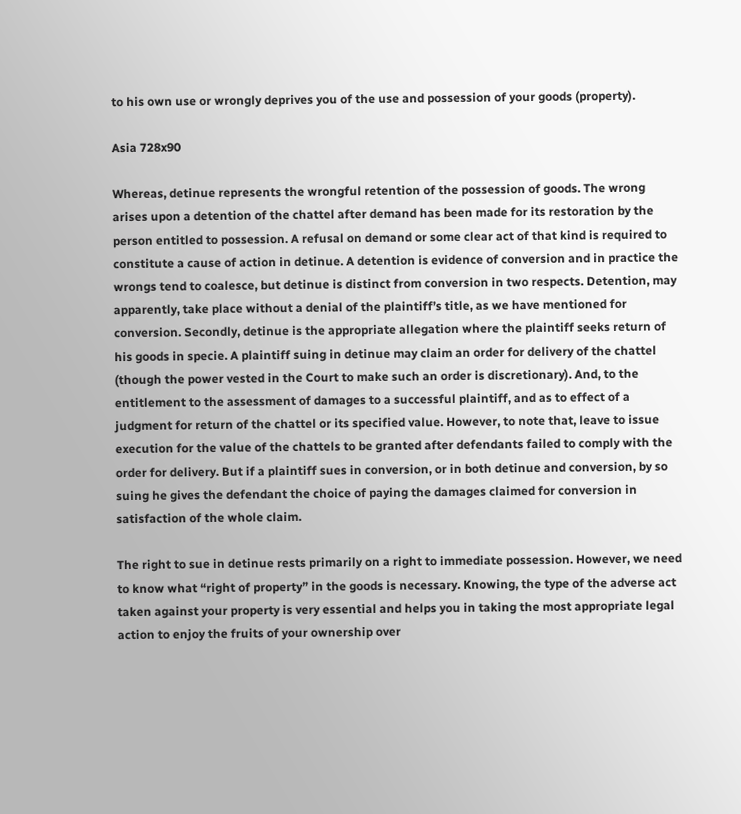to his own use or wrongly deprives you of the use and possession of your goods (property).

Asia 728x90

Whereas, detinue represents the wrongful retention of the possession of goods. The wrong arises upon a detention of the chattel after demand has been made for its restoration by the person entitled to possession. A refusal on demand or some clear act of that kind is required to constitute a cause of action in detinue. A detention is evidence of conversion and in practice the wrongs tend to coalesce, but detinue is distinct from conversion in two respects. Detention, may apparently, take place without a denial of the plaintiff’s title, as we have mentioned for conversion. Secondly, detinue is the appropriate allegation where the plaintiff seeks return of his goods in specie. A plaintiff suing in detinue may claim an order for delivery of the chattel (though the power vested in the Court to make such an order is discretionary). And, to the entitlement to the assessment of damages to a successful plaintiff, and as to effect of a judgment for return of the chattel or its specified value. However, to note that, leave to issue execution for the value of the chattels to be granted after defendants failed to comply with the order for delivery. But if a plaintiff sues in conversion, or in both detinue and conversion, by so suing he gives the defendant the choice of paying the damages claimed for conversion in satisfaction of the whole claim.

The right to sue in detinue rests primarily on a right to immediate possession. However, we need to know what “right of property” in the goods is necessary. Knowing, the type of the adverse act taken against your property is very essential and helps you in taking the most appropriate legal action to enjoy the fruits of your ownership over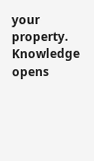your property. Knowledge opens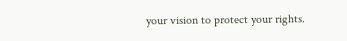your vision to protect your rights.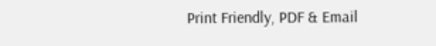Print Friendly, PDF & Email